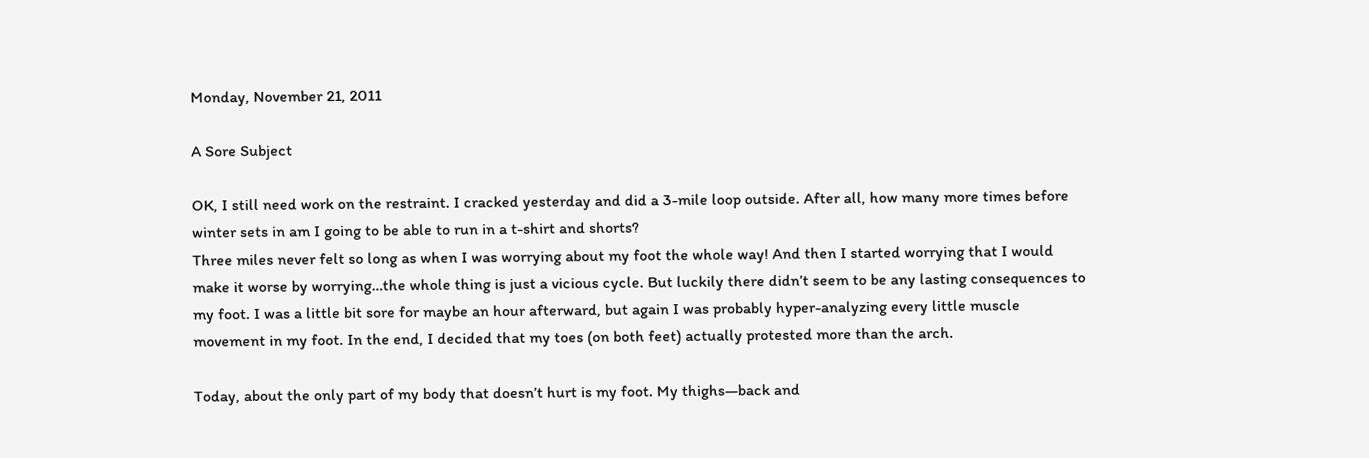Monday, November 21, 2011

A Sore Subject

OK, I still need work on the restraint. I cracked yesterday and did a 3-mile loop outside. After all, how many more times before winter sets in am I going to be able to run in a t-shirt and shorts?
Three miles never felt so long as when I was worrying about my foot the whole way! And then I started worrying that I would make it worse by worrying…the whole thing is just a vicious cycle. But luckily there didn’t seem to be any lasting consequences to my foot. I was a little bit sore for maybe an hour afterward, but again I was probably hyper-analyzing every little muscle movement in my foot. In the end, I decided that my toes (on both feet) actually protested more than the arch.

Today, about the only part of my body that doesn’t hurt is my foot. My thighs—back and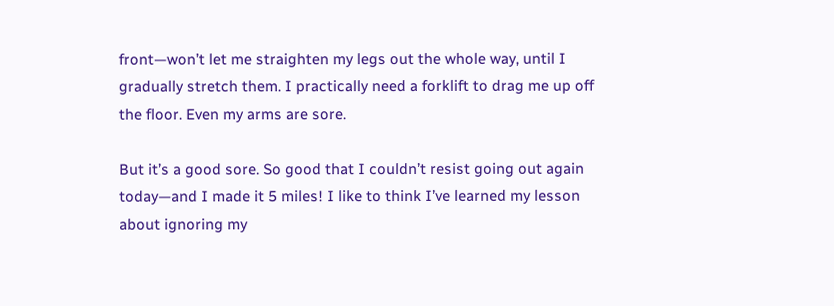front—won’t let me straighten my legs out the whole way, until I gradually stretch them. I practically need a forklift to drag me up off the floor. Even my arms are sore.

But it’s a good sore. So good that I couldn’t resist going out again today—and I made it 5 miles! I like to think I’ve learned my lesson about ignoring my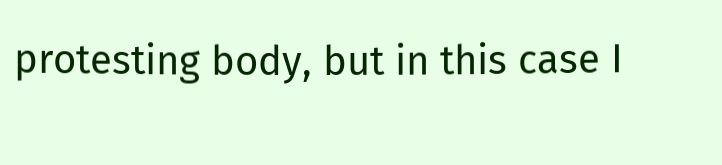protesting body, but in this case I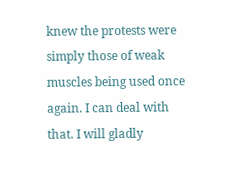knew the protests were simply those of weak muscles being used once again. I can deal with that. I will gladly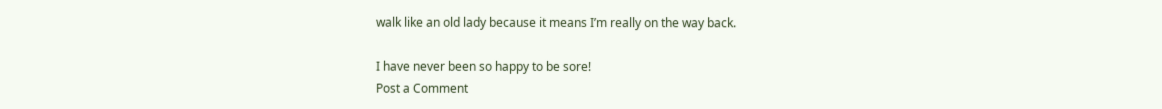walk like an old lady because it means I’m really on the way back.

I have never been so happy to be sore!
Post a Comment